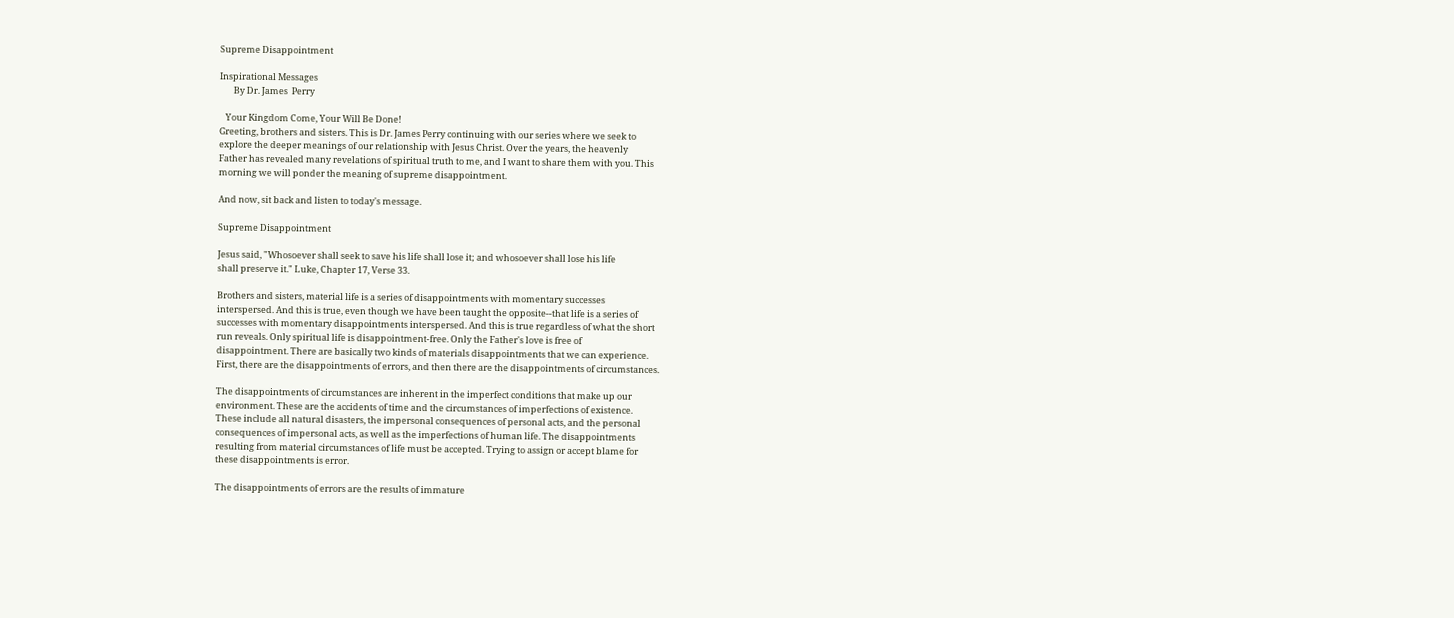Supreme Disappointment

Inspirational Messages
       By Dr. James  Perry

   Your Kingdom Come, Your Will Be Done!
Greeting, brothers and sisters. This is Dr. James Perry continuing with our series where we seek to
explore the deeper meanings of our relationship with Jesus Christ. Over the years, the heavenly
Father has revealed many revelations of spiritual truth to me, and I want to share them with you. This
morning we will ponder the meaning of supreme disappointment.

And now, sit back and listen to today's message.

Supreme Disappointment

Jesus said, "Whosoever shall seek to save his life shall lose it; and whosoever shall lose his life
shall preserve it." Luke, Chapter 17, Verse 33.

Brothers and sisters, material life is a series of disappointments with momentary successes
interspersed. And this is true, even though we have been taught the opposite--that life is a series of
successes with momentary disappointments interspersed. And this is true regardless of what the short
run reveals. Only spiritual life is disappointment-free. Only the Father's love is free of
disappointment. There are basically two kinds of materials disappointments that we can experience.
First, there are the disappointments of errors, and then there are the disappointments of circumstances.

The disappointments of circumstances are inherent in the imperfect conditions that make up our
environment. These are the accidents of time and the circumstances of imperfections of existence.
These include all natural disasters, the impersonal consequences of personal acts, and the personal
consequences of impersonal acts, as well as the imperfections of human life. The disappointments
resulting from material circumstances of life must be accepted. Trying to assign or accept blame for
these disappointments is error.

The disappointments of errors are the results of immature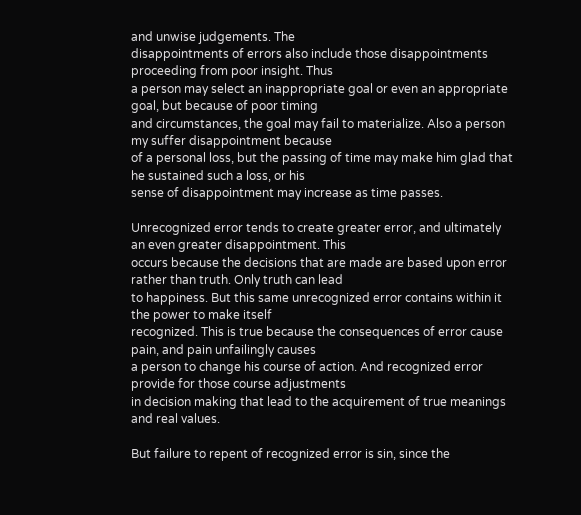and unwise judgements. The
disappointments of errors also include those disappointments  proceeding from poor insight. Thus
a person may select an inappropriate goal or even an appropriate goal, but because of poor timing
and circumstances, the goal may fail to materialize. Also a person my suffer disappointment because
of a personal loss, but the passing of time may make him glad that he sustained such a loss, or his
sense of disappointment may increase as time passes.

Unrecognized error tends to create greater error, and ultimately an even greater disappointment. This
occurs because the decisions that are made are based upon error rather than truth. Only truth can lead
to happiness. But this same unrecognized error contains within it the power to make itself
recognized. This is true because the consequences of error cause pain, and pain unfailingly causes
a person to change his course of action. And recognized error provide for those course adjustments
in decision making that lead to the acquirement of true meanings and real values.

But failure to repent of recognized error is sin, since the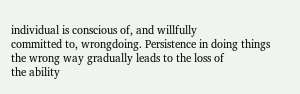individual is conscious of, and willfully
committed to, wrongdoing. Persistence in doing things the wrong way gradually leads to the loss of
the ability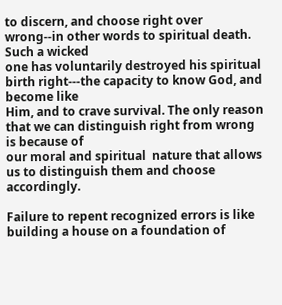to discern, and choose right over wrong--in other words to spiritual death. Such a wicked
one has voluntarily destroyed his spiritual birth right---the capacity to know God, and become like
Him, and to crave survival. The only reason that we can distinguish right from wrong is because of
our moral and spiritual  nature that allows us to distinguish them and choose accordingly.

Failure to repent recognized errors is like building a house on a foundation of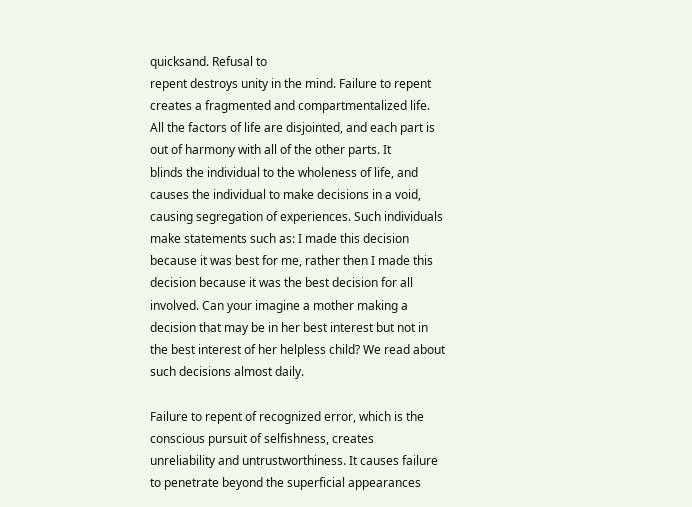quicksand. Refusal to
repent destroys unity in the mind. Failure to repent creates a fragmented and compartmentalized life.
All the factors of life are disjointed, and each part is out of harmony with all of the other parts. It
blinds the individual to the wholeness of life, and causes the individual to make decisions in a void,
causing segregation of experiences. Such individuals make statements such as: I made this decision
because it was best for me, rather then I made this decision because it was the best decision for all
involved. Can your imagine a mother making a decision that may be in her best interest but not in
the best interest of her helpless child? We read about such decisions almost daily.

Failure to repent of recognized error, which is the conscious pursuit of selfishness, creates
unreliability and untrustworthiness. It causes failure to penetrate beyond the superficial appearances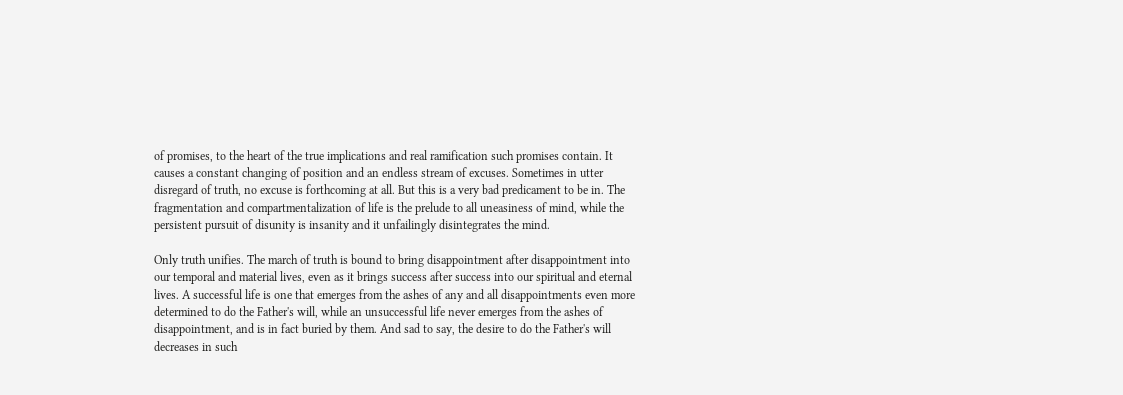of promises, to the heart of the true implications and real ramification such promises contain. It
causes a constant changing of position and an endless stream of excuses. Sometimes in utter
disregard of truth, no excuse is forthcoming at all. But this is a very bad predicament to be in. The
fragmentation and compartmentalization of life is the prelude to all uneasiness of mind, while the
persistent pursuit of disunity is insanity and it unfailingly disintegrates the mind.

Only truth unifies. The march of truth is bound to bring disappointment after disappointment into
our temporal and material lives, even as it brings success after success into our spiritual and eternal
lives. A successful life is one that emerges from the ashes of any and all disappointments even more
determined to do the Father's will, while an unsuccessful life never emerges from the ashes of
disappointment, and is in fact buried by them. And sad to say, the desire to do the Father's will
decreases in such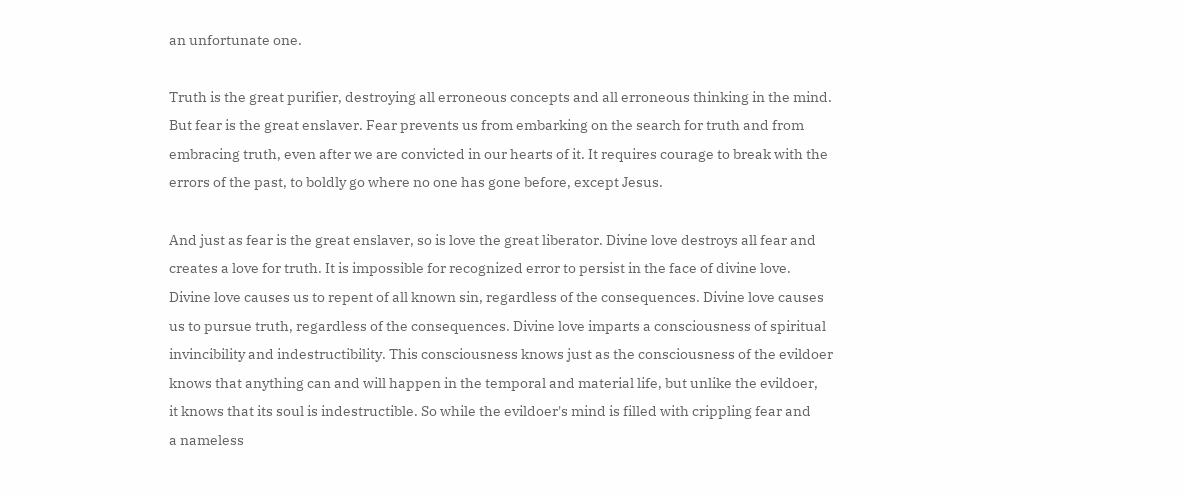an unfortunate one.

Truth is the great purifier, destroying all erroneous concepts and all erroneous thinking in the mind.
But fear is the great enslaver. Fear prevents us from embarking on the search for truth and from
embracing truth, even after we are convicted in our hearts of it. It requires courage to break with the
errors of the past, to boldly go where no one has gone before, except Jesus.

And just as fear is the great enslaver, so is love the great liberator. Divine love destroys all fear and
creates a love for truth. It is impossible for recognized error to persist in the face of divine love.
Divine love causes us to repent of all known sin, regardless of the consequences. Divine love causes
us to pursue truth, regardless of the consequences. Divine love imparts a consciousness of spiritual
invincibility and indestructibility. This consciousness knows just as the consciousness of the evildoer
knows that anything can and will happen in the temporal and material life, but unlike the evildoer,
it knows that its soul is indestructible. So while the evildoer's mind is filled with crippling fear and
a nameless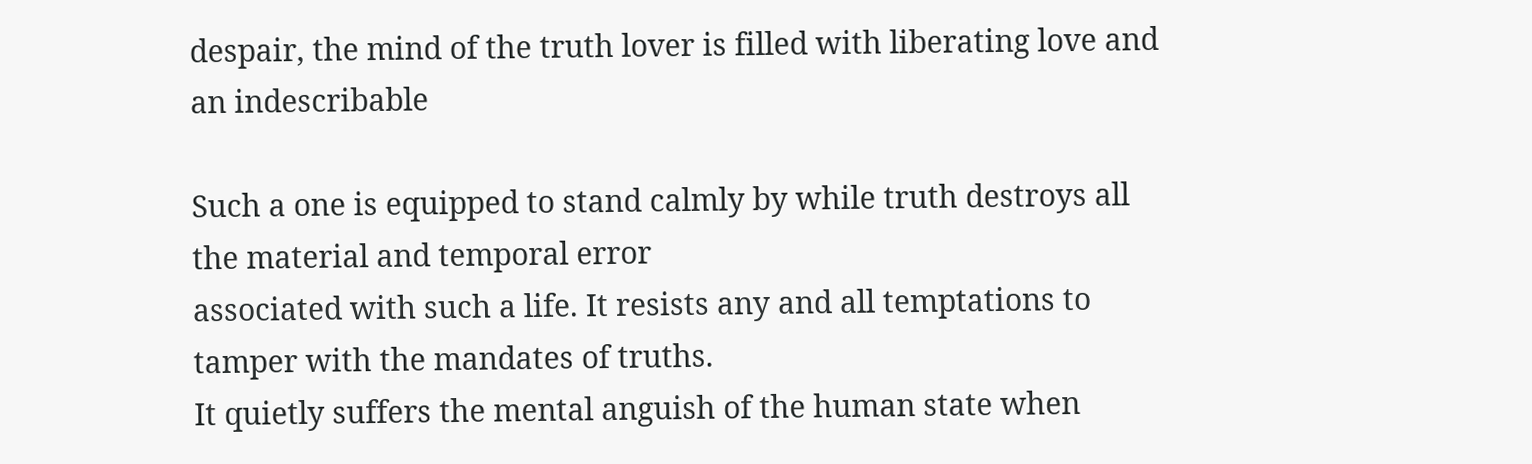despair, the mind of the truth lover is filled with liberating love and an indescribable

Such a one is equipped to stand calmly by while truth destroys all the material and temporal error
associated with such a life. It resists any and all temptations to tamper with the mandates of truths.
It quietly suffers the mental anguish of the human state when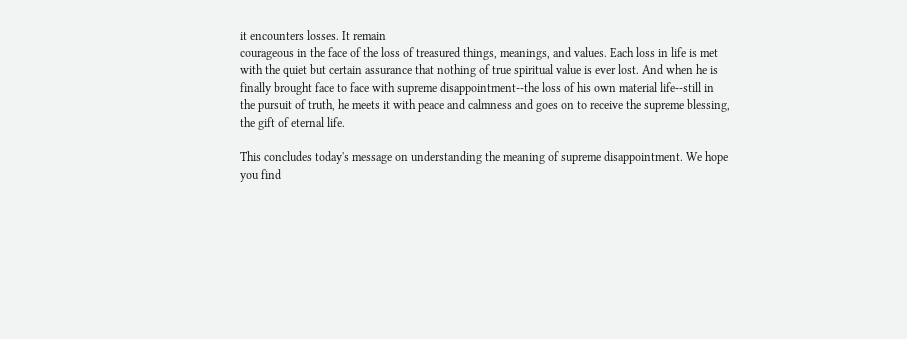it encounters losses. It remain
courageous in the face of the loss of treasured things, meanings, and values. Each loss in life is met
with the quiet but certain assurance that nothing of true spiritual value is ever lost. And when he is
finally brought face to face with supreme disappointment--the loss of his own material life--still in
the pursuit of truth, he meets it with peace and calmness and goes on to receive the supreme blessing,
the gift of eternal life.

This concludes today's message on understanding the meaning of supreme disappointment. We hope
you find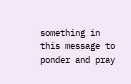something in this message to ponder and pray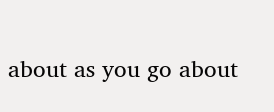about as you go about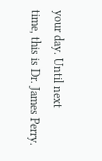your day. Until next
time, this is Dr. James Perry.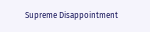Supreme Disappointment